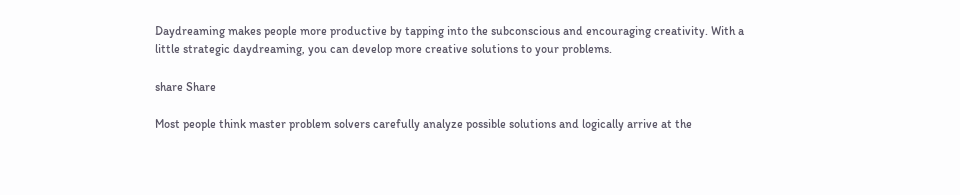Daydreaming makes people more productive by tapping into the subconscious and encouraging creativity. With a little strategic daydreaming, you can develop more creative solutions to your problems.

share Share

Most people think master problem solvers carefully analyze possible solutions and logically arrive at the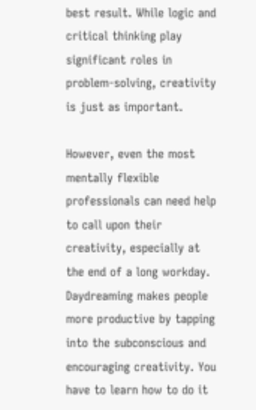best result. While logic and critical thinking play significant roles in problem-solving, creativity is just as important.

However, even the most mentally flexible professionals can need help to call upon their creativity, especially at the end of a long workday. Daydreaming makes people more productive by tapping into the subconscious and encouraging creativity. You have to learn how to do it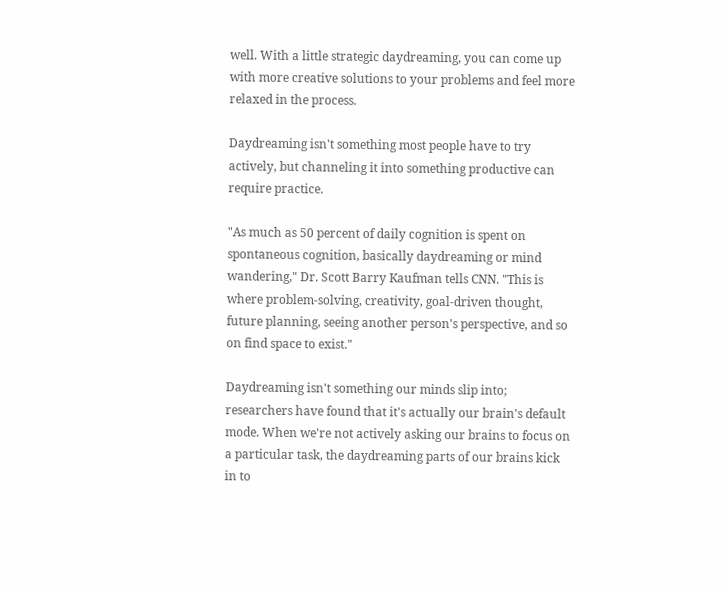well. With a little strategic daydreaming, you can come up with more creative solutions to your problems and feel more relaxed in the process.

Daydreaming isn't something most people have to try actively, but channeling it into something productive can require practice.

"As much as 50 percent of daily cognition is spent on spontaneous cognition, basically daydreaming or mind wandering," Dr. Scott Barry Kaufman tells CNN. "This is where problem-solving, creativity, goal-driven thought, future planning, seeing another person's perspective, and so on find space to exist."

Daydreaming isn't something our minds slip into; researchers have found that it's actually our brain's default mode. When we're not actively asking our brains to focus on a particular task, the daydreaming parts of our brains kick in to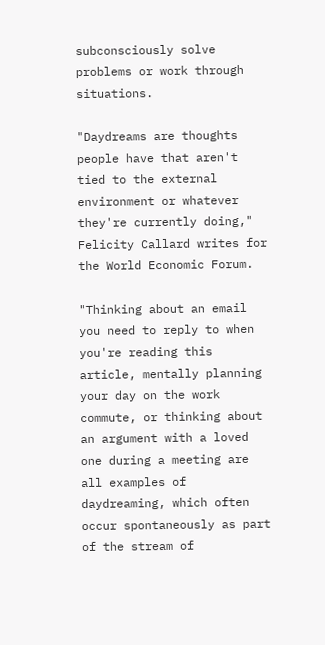subconsciously solve problems or work through situations.

"Daydreams are thoughts people have that aren't tied to the external environment or whatever they're currently doing," Felicity Callard writes for the World Economic Forum.

"Thinking about an email you need to reply to when you're reading this article, mentally planning your day on the work commute, or thinking about an argument with a loved one during a meeting are all examples of daydreaming, which often occur spontaneously as part of the stream of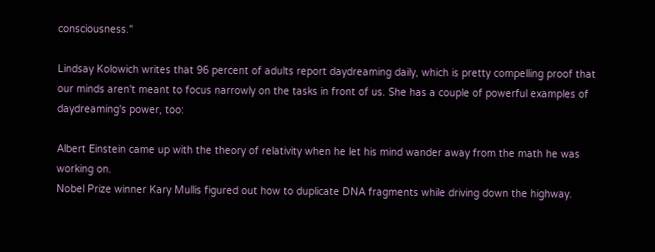consciousness."

Lindsay Kolowich writes that 96 percent of adults report daydreaming daily, which is pretty compelling proof that our minds aren't meant to focus narrowly on the tasks in front of us. She has a couple of powerful examples of daydreaming's power, too:

Albert Einstein came up with the theory of relativity when he let his mind wander away from the math he was working on.
Nobel Prize winner Kary Mullis figured out how to duplicate DNA fragments while driving down the highway.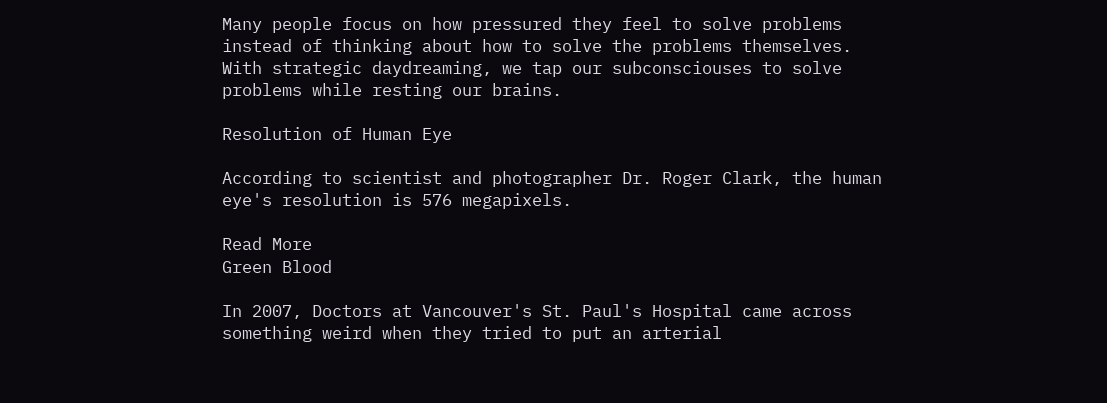Many people focus on how pressured they feel to solve problems instead of thinking about how to solve the problems themselves. With strategic daydreaming, we tap our subconsciouses to solve problems while resting our brains.

Resolution of Human Eye

According to scientist and photographer Dr. Roger Clark, the human eye's resolution is 576 megapixels.

Read More
Green Blood

In 2007, Doctors at Vancouver's St. Paul's Hospital came across something weird when they tried to put an arterial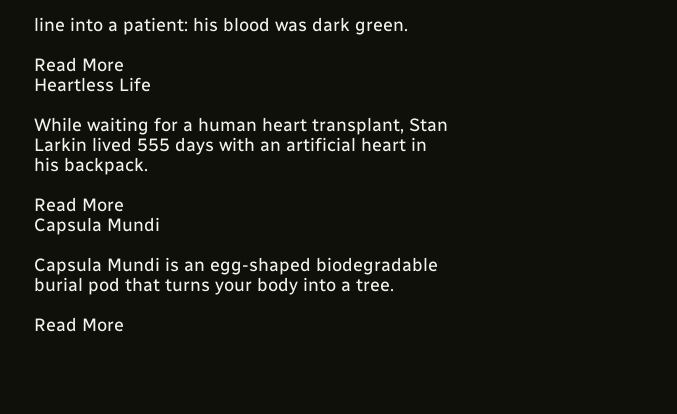line into a patient: his blood was dark green.

Read More
Heartless Life

While waiting for a human heart transplant, Stan Larkin lived 555 days with an artificial heart in his backpack.

Read More
Capsula Mundi

Capsula Mundi is an egg-shaped biodegradable burial pod that turns your body into a tree.

Read More